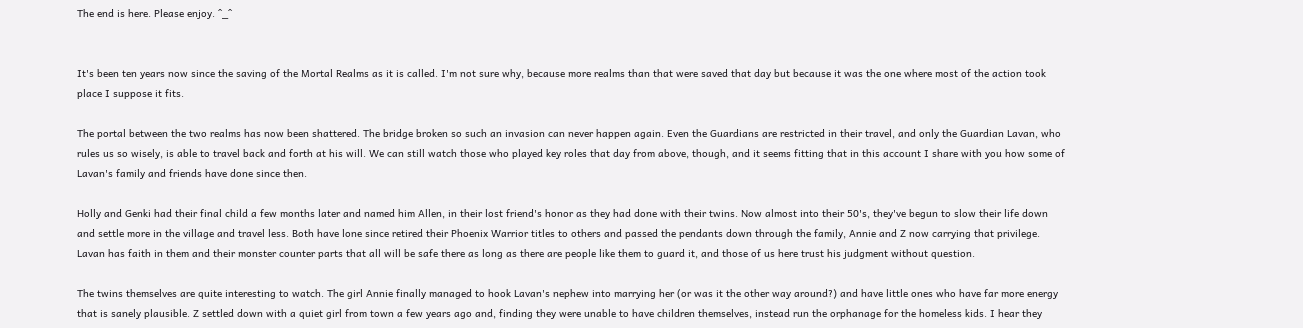The end is here. Please enjoy. ^_^


It's been ten years now since the saving of the Mortal Realms as it is called. I'm not sure why, because more realms than that were saved that day but because it was the one where most of the action took place I suppose it fits.

The portal between the two realms has now been shattered. The bridge broken so such an invasion can never happen again. Even the Guardians are restricted in their travel, and only the Guardian Lavan, who rules us so wisely, is able to travel back and forth at his will. We can still watch those who played key roles that day from above, though, and it seems fitting that in this account I share with you how some of Lavan's family and friends have done since then.

Holly and Genki had their final child a few months later and named him Allen, in their lost friend's honor as they had done with their twins. Now almost into their 50's, they've begun to slow their life down and settle more in the village and travel less. Both have lone since retired their Phoenix Warrior titles to others and passed the pendants down through the family, Annie and Z now carrying that privilege. Lavan has faith in them and their monster counter parts that all will be safe there as long as there are people like them to guard it, and those of us here trust his judgment without question.

The twins themselves are quite interesting to watch. The girl Annie finally managed to hook Lavan's nephew into marrying her (or was it the other way around?) and have little ones who have far more energy that is sanely plausible. Z settled down with a quiet girl from town a few years ago and, finding they were unable to have children themselves, instead run the orphanage for the homeless kids. I hear they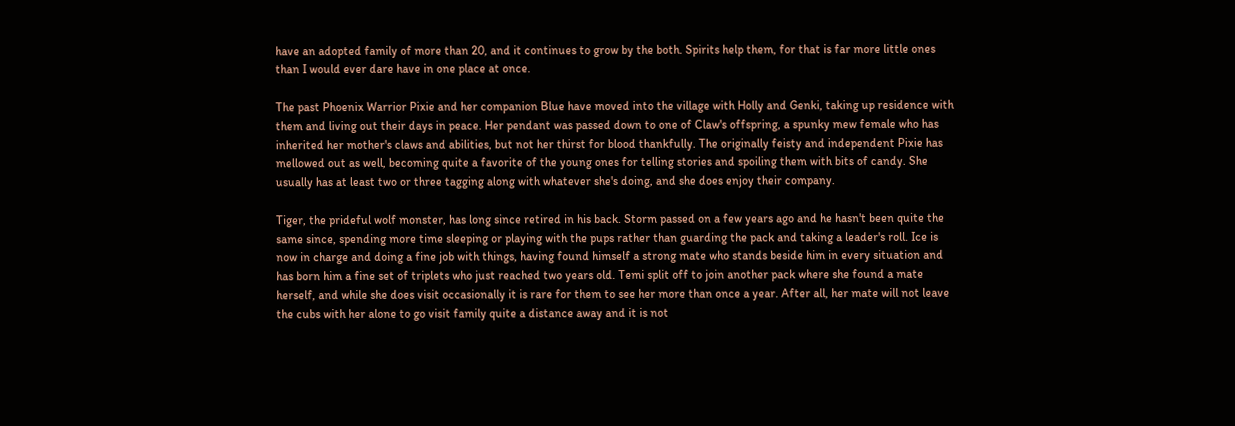have an adopted family of more than 20, and it continues to grow by the both. Spirits help them, for that is far more little ones than I would ever dare have in one place at once.

The past Phoenix Warrior Pixie and her companion Blue have moved into the village with Holly and Genki, taking up residence with them and living out their days in peace. Her pendant was passed down to one of Claw's offspring, a spunky mew female who has inherited her mother's claws and abilities, but not her thirst for blood thankfully. The originally feisty and independent Pixie has mellowed out as well, becoming quite a favorite of the young ones for telling stories and spoiling them with bits of candy. She usually has at least two or three tagging along with whatever she's doing, and she does enjoy their company.

Tiger, the prideful wolf monster, has long since retired in his back. Storm passed on a few years ago and he hasn't been quite the same since, spending more time sleeping or playing with the pups rather than guarding the pack and taking a leader's roll. Ice is now in charge and doing a fine job with things, having found himself a strong mate who stands beside him in every situation and has born him a fine set of triplets who just reached two years old. Temi split off to join another pack where she found a mate herself, and while she does visit occasionally it is rare for them to see her more than once a year. After all, her mate will not leave the cubs with her alone to go visit family quite a distance away and it is not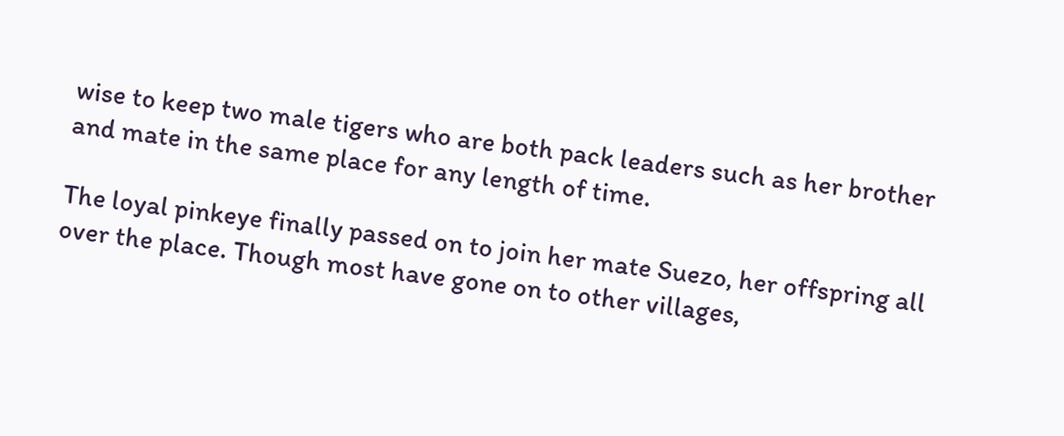wise to keep two male tigers who are both pack leaders such as her brother and mate in the same place for any length of time.

The loyal pinkeye finally passed on to join her mate Suezo, her offspring all over the place. Though most have gone on to other villages,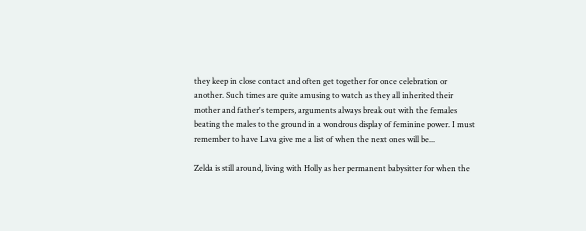they keep in close contact and often get together for once celebration or another. Such times are quite amusing to watch as they all inherited their mother and father's tempers, arguments always break out with the females beating the males to the ground in a wondrous display of feminine power. I must remember to have Lava give me a list of when the next ones will be...

Zelda is still around, living with Holly as her permanent babysitter for when the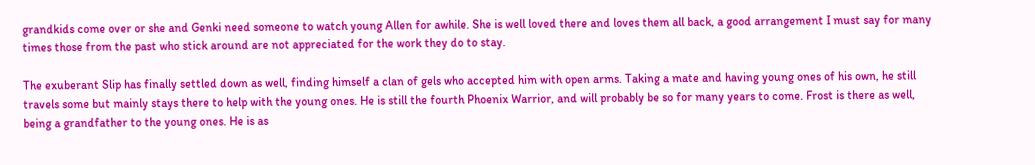grandkids come over or she and Genki need someone to watch young Allen for awhile. She is well loved there and loves them all back, a good arrangement I must say for many times those from the past who stick around are not appreciated for the work they do to stay.

The exuberant Slip has finally settled down as well, finding himself a clan of gels who accepted him with open arms. Taking a mate and having young ones of his own, he still travels some but mainly stays there to help with the young ones. He is still the fourth Phoenix Warrior, and will probably be so for many years to come. Frost is there as well, being a grandfather to the young ones. He is as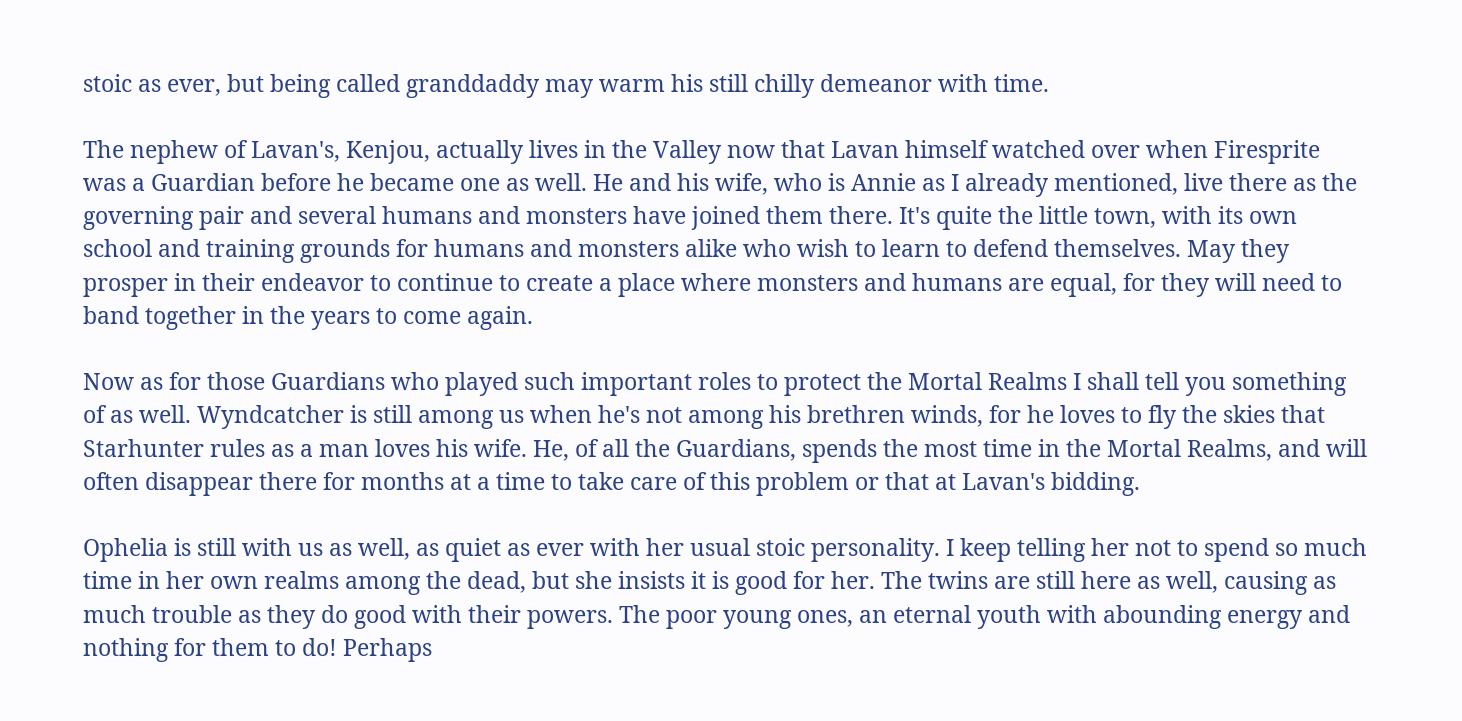stoic as ever, but being called granddaddy may warm his still chilly demeanor with time.

The nephew of Lavan's, Kenjou, actually lives in the Valley now that Lavan himself watched over when Firesprite was a Guardian before he became one as well. He and his wife, who is Annie as I already mentioned, live there as the governing pair and several humans and monsters have joined them there. It's quite the little town, with its own school and training grounds for humans and monsters alike who wish to learn to defend themselves. May they prosper in their endeavor to continue to create a place where monsters and humans are equal, for they will need to band together in the years to come again.

Now as for those Guardians who played such important roles to protect the Mortal Realms I shall tell you something of as well. Wyndcatcher is still among us when he's not among his brethren winds, for he loves to fly the skies that Starhunter rules as a man loves his wife. He, of all the Guardians, spends the most time in the Mortal Realms, and will often disappear there for months at a time to take care of this problem or that at Lavan's bidding.

Ophelia is still with us as well, as quiet as ever with her usual stoic personality. I keep telling her not to spend so much time in her own realms among the dead, but she insists it is good for her. The twins are still here as well, causing as much trouble as they do good with their powers. The poor young ones, an eternal youth with abounding energy and nothing for them to do! Perhaps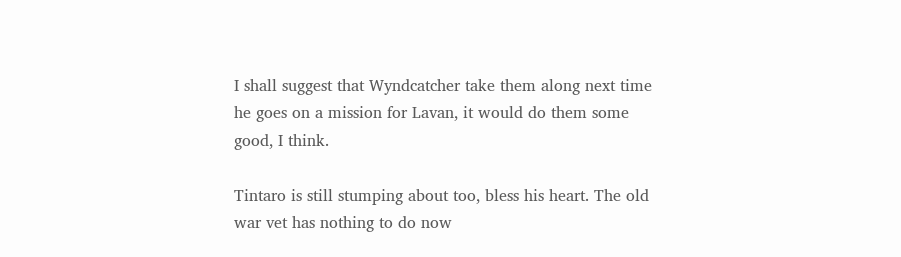I shall suggest that Wyndcatcher take them along next time he goes on a mission for Lavan, it would do them some good, I think.

Tintaro is still stumping about too, bless his heart. The old war vet has nothing to do now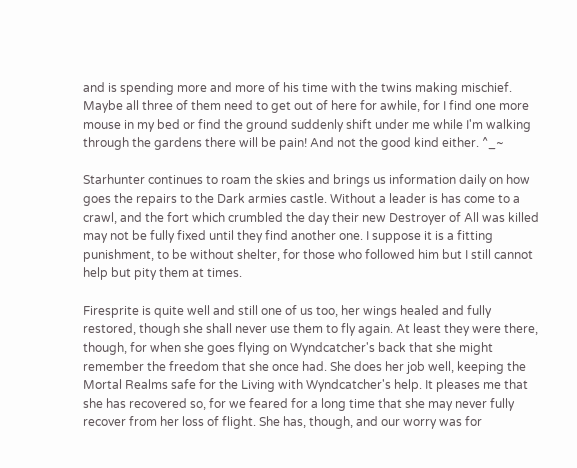and is spending more and more of his time with the twins making mischief. Maybe all three of them need to get out of here for awhile, for I find one more mouse in my bed or find the ground suddenly shift under me while I'm walking through the gardens there will be pain! And not the good kind either. ^_~

Starhunter continues to roam the skies and brings us information daily on how goes the repairs to the Dark armies castle. Without a leader is has come to a crawl, and the fort which crumbled the day their new Destroyer of All was killed may not be fully fixed until they find another one. I suppose it is a fitting punishment, to be without shelter, for those who followed him but I still cannot help but pity them at times.

Firesprite is quite well and still one of us too, her wings healed and fully restored, though she shall never use them to fly again. At least they were there, though, for when she goes flying on Wyndcatcher's back that she might remember the freedom that she once had. She does her job well, keeping the Mortal Realms safe for the Living with Wyndcatcher's help. It pleases me that she has recovered so, for we feared for a long time that she may never fully recover from her loss of flight. She has, though, and our worry was for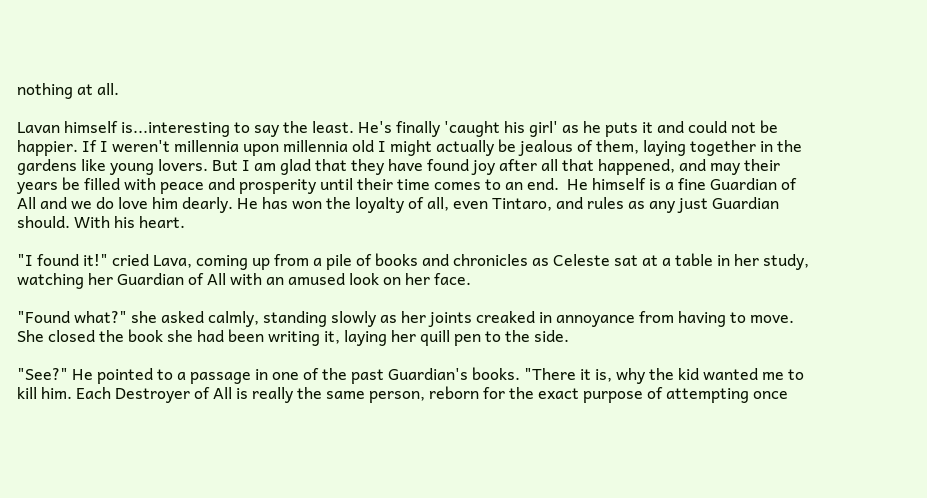nothing at all.

Lavan himself is...interesting to say the least. He's finally 'caught his girl' as he puts it and could not be happier. If I weren't millennia upon millennia old I might actually be jealous of them, laying together in the gardens like young lovers. But I am glad that they have found joy after all that happened, and may their years be filled with peace and prosperity until their time comes to an end.  He himself is a fine Guardian of All and we do love him dearly. He has won the loyalty of all, even Tintaro, and rules as any just Guardian should. With his heart.

"I found it!" cried Lava, coming up from a pile of books and chronicles as Celeste sat at a table in her study, watching her Guardian of All with an amused look on her face.

"Found what?" she asked calmly, standing slowly as her joints creaked in annoyance from having to move. She closed the book she had been writing it, laying her quill pen to the side.

"See?" He pointed to a passage in one of the past Guardian's books. "There it is, why the kid wanted me to kill him. Each Destroyer of All is really the same person, reborn for the exact purpose of attempting once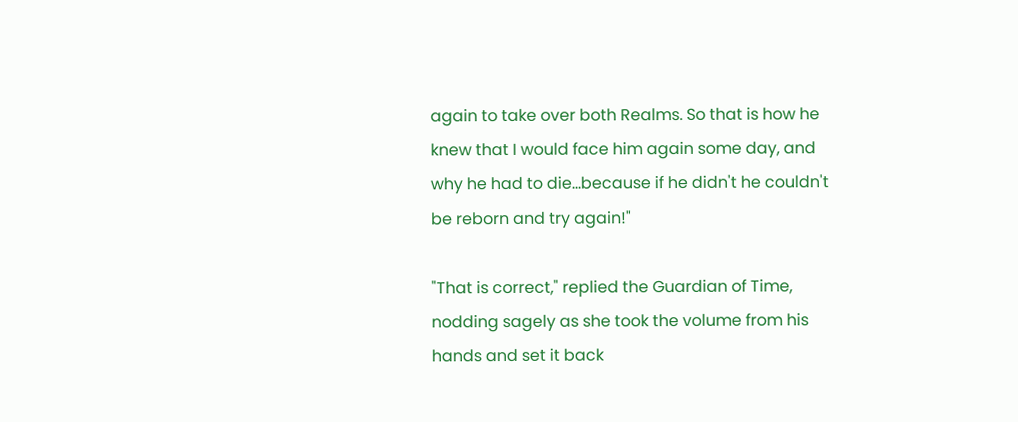again to take over both Realms. So that is how he knew that I would face him again some day, and why he had to die...because if he didn't he couldn't be reborn and try again!"

"That is correct," replied the Guardian of Time, nodding sagely as she took the volume from his hands and set it back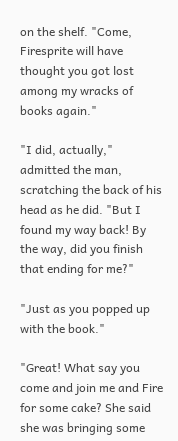on the shelf. "Come, Firesprite will have thought you got lost among my wracks of books again."

"I did, actually," admitted the man, scratching the back of his head as he did. "But I found my way back! By the way, did you finish that ending for me?"

"Just as you popped up with the book."

"Great! What say you come and join me and Fire for some cake? She said she was bringing some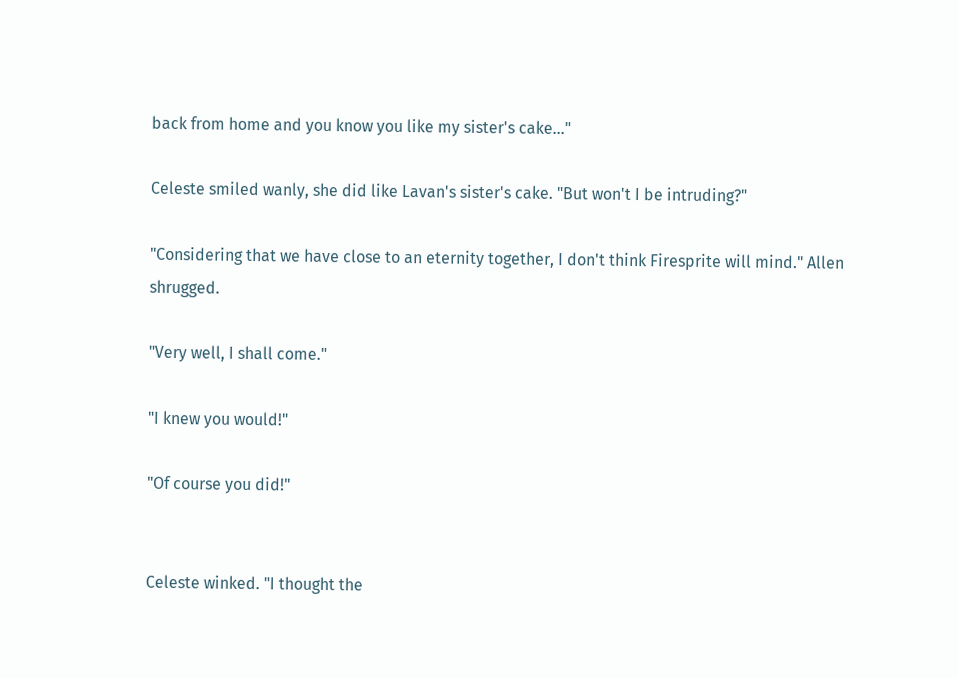back from home and you know you like my sister's cake..."

Celeste smiled wanly, she did like Lavan's sister's cake. "But won't I be intruding?"

"Considering that we have close to an eternity together, I don't think Firesprite will mind." Allen shrugged.

"Very well, I shall come."

"I knew you would!"

"Of course you did!"


Celeste winked. "I thought the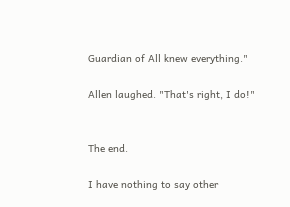Guardian of All knew everything."

Allen laughed. "That's right, I do!"


The end.

I have nothing to say other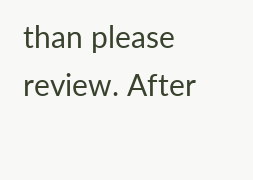than please review. After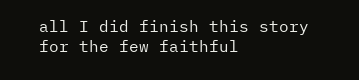all I did finish this story for the few faithful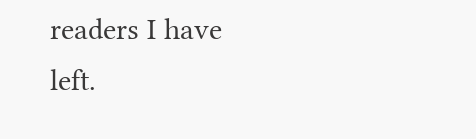readers I have left.